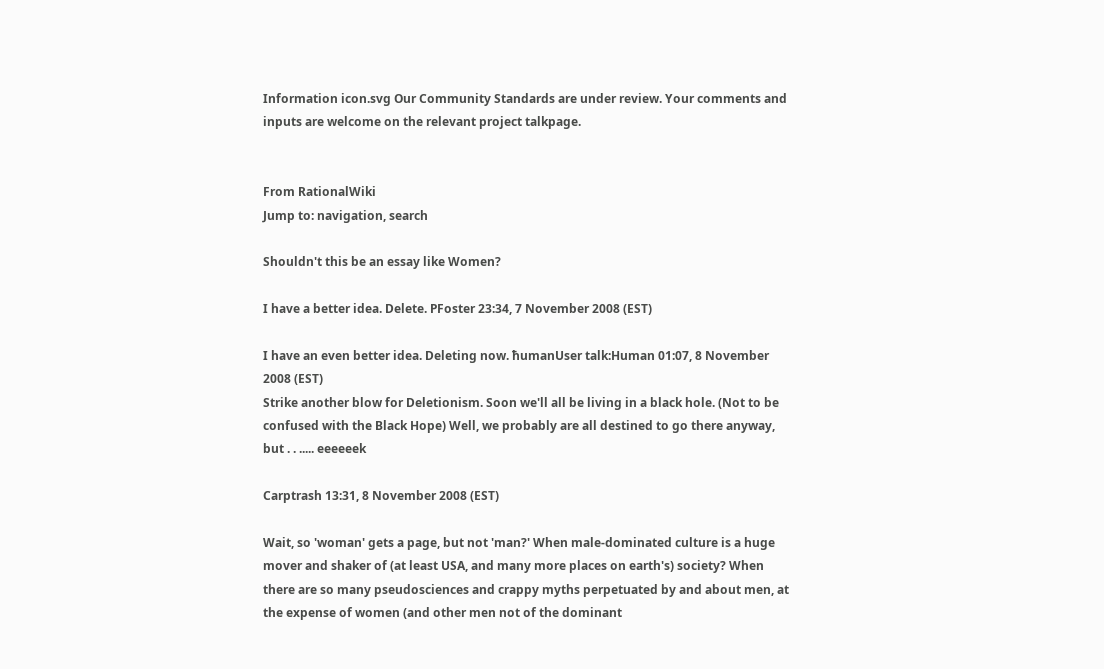Information icon.svg Our Community Standards are under review. Your comments and inputs are welcome on the relevant project talkpage.


From RationalWiki
Jump to: navigation, search

Shouldn't this be an essay like Women?

I have a better idea. Delete. PFoster 23:34, 7 November 2008 (EST)

I have an even better idea. Deleting now. ħumanUser talk:Human 01:07, 8 November 2008 (EST)
Strike another blow for Deletionism. Soon we'll all be living in a black hole. (Not to be confused with the Black Hope) Well, we probably are all destined to go there anyway, but . . ..... eeeeeek

Carptrash 13:31, 8 November 2008 (EST)

Wait, so 'woman' gets a page, but not 'man?' When male-dominated culture is a huge mover and shaker of (at least USA, and many more places on earth's) society? When there are so many pseudosciences and crappy myths perpetuated by and about men, at the expense of women (and other men not of the dominant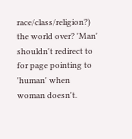race/class/religion?) the world over? 'Man' shouldn't redirect to for page pointing to 'human' when woman doesn't.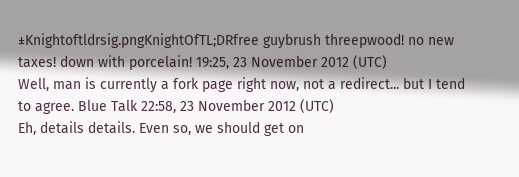±Knightoftldrsig.pngKnightOfTL;DRfree guybrush threepwood! no new taxes! down with porcelain! 19:25, 23 November 2012 (UTC)
Well, man is currently a fork page right now, not a redirect... but I tend to agree. Blue Talk 22:58, 23 November 2012 (UTC)
Eh, details details. Even so, we should get on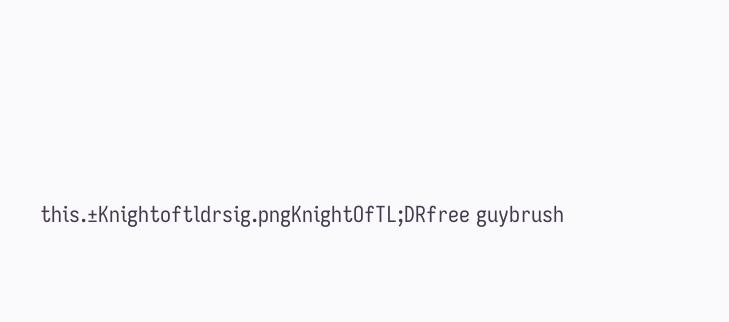this.±Knightoftldrsig.pngKnightOfTL;DRfree guybrush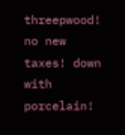threepwood! no new taxes! down with porcelain!